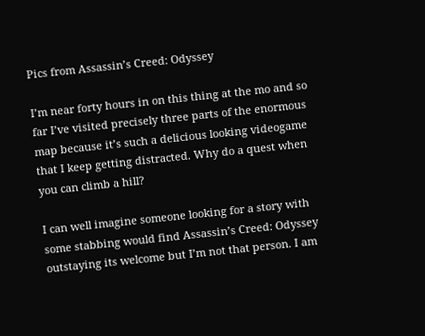Pics from Assassin’s Creed: Odyssey

I’m near forty hours in on this thing at the mo and so far I’ve visited precisely three parts of the enormous map because it’s such a delicious looking videogame that I keep getting distracted. Why do a quest when you can climb a hill?

I can well imagine someone looking for a story with some stabbing would find Assassin’s Creed: Odyssey outstaying its welcome but I’m not that person. I am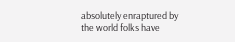absolutely enraptured by the world folks have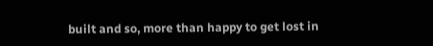built and so, more than happy to get lost in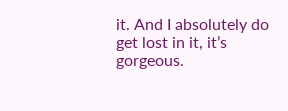it. And I absolutely do get lost in it, it’s gorgeous.